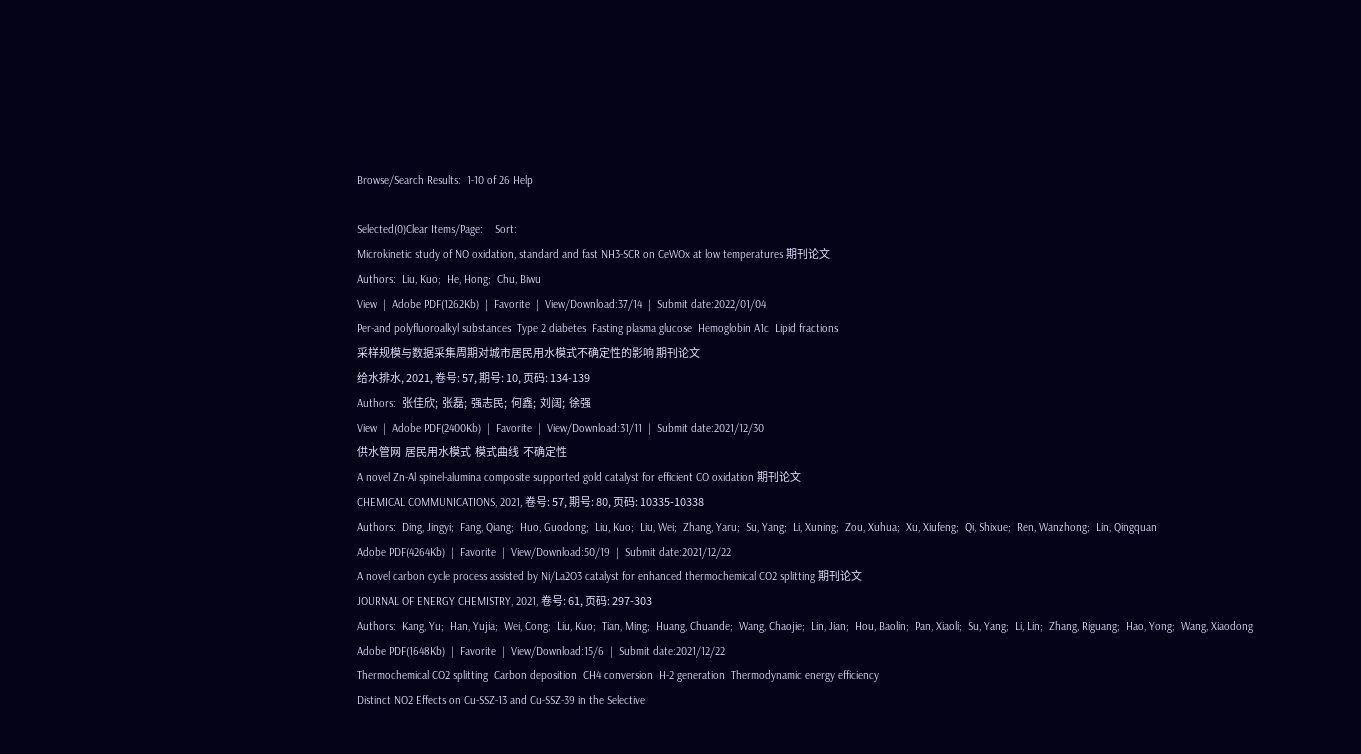Browse/Search Results:  1-10 of 26 Help

Selected(0)Clear Items/Page:    Sort:
Microkinetic study of NO oxidation, standard and fast NH3-SCR on CeWOx at low temperatures 期刊论文
Authors:  Liu, Kuo;  He, Hong;  Chu, Biwu
View  |  Adobe PDF(1262Kb)  |  Favorite  |  View/Download:37/14  |  Submit date:2022/01/04
Per-and polyfluoroalkyl substances  Type 2 diabetes  Fasting plasma glucose  Hemoglobin A1c  Lipid fractions
采样规模与数据采集周期对城市居民用水模式不确定性的影响 期刊论文
给水排水, 2021, 卷号: 57, 期号: 10, 页码: 134-139
Authors:  张佳欣;  张磊;  强志民;  何鑫;  刘阔;  徐强
View  |  Adobe PDF(2400Kb)  |  Favorite  |  View/Download:31/11  |  Submit date:2021/12/30
供水管网  居民用水模式  模式曲线  不确定性
A novel Zn-Al spinel-alumina composite supported gold catalyst for efficient CO oxidation 期刊论文
CHEMICAL COMMUNICATIONS, 2021, 卷号: 57, 期号: 80, 页码: 10335-10338
Authors:  Ding, Jingyi;  Fang, Qiang;  Huo, Guodong;  Liu, Kuo;  Liu, Wei;  Zhang, Yaru;  Su, Yang;  Li, Xuning;  Zou, Xuhua;  Xu, Xiufeng;  Qi, Shixue;  Ren, Wanzhong;  Lin, Qingquan
Adobe PDF(4264Kb)  |  Favorite  |  View/Download:50/19  |  Submit date:2021/12/22
A novel carbon cycle process assisted by Ni/La2O3 catalyst for enhanced thermochemical CO2 splitting 期刊论文
JOURNAL OF ENERGY CHEMISTRY, 2021, 卷号: 61, 页码: 297-303
Authors:  Kang, Yu;  Han, Yujia;  Wei, Cong;  Liu, Kuo;  Tian, Ming;  Huang, Chuande;  Wang, Chaojie;  Lin, Jian;  Hou, Baolin;  Pan, Xiaoli;  Su, Yang;  Li, Lin;  Zhang, Riguang;  Hao, Yong;  Wang, Xiaodong
Adobe PDF(1648Kb)  |  Favorite  |  View/Download:15/6  |  Submit date:2021/12/22
Thermochemical CO2 splitting  Carbon deposition  CH4 conversion  H-2 generation  Thermodynamic energy efficiency
Distinct NO2 Effects on Cu-SSZ-13 and Cu-SSZ-39 in the Selective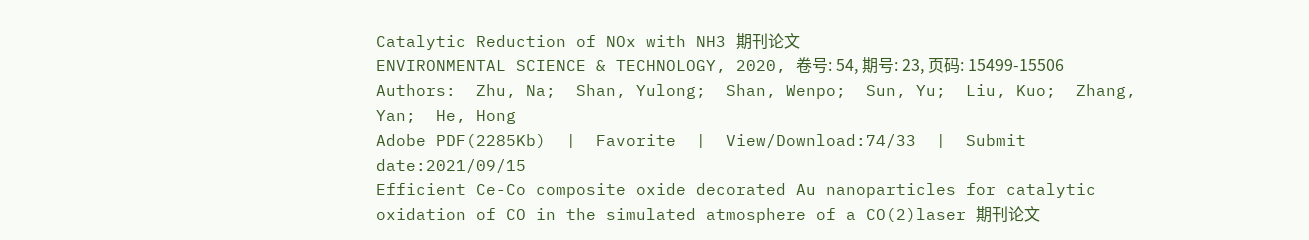Catalytic Reduction of NOx with NH3 期刊论文
ENVIRONMENTAL SCIENCE & TECHNOLOGY, 2020, 卷号: 54, 期号: 23, 页码: 15499-15506
Authors:  Zhu, Na;  Shan, Yulong;  Shan, Wenpo;  Sun, Yu;  Liu, Kuo;  Zhang, Yan;  He, Hong
Adobe PDF(2285Kb)  |  Favorite  |  View/Download:74/33  |  Submit date:2021/09/15
Efficient Ce-Co composite oxide decorated Au nanoparticles for catalytic oxidation of CO in the simulated atmosphere of a CO(2)laser 期刊论文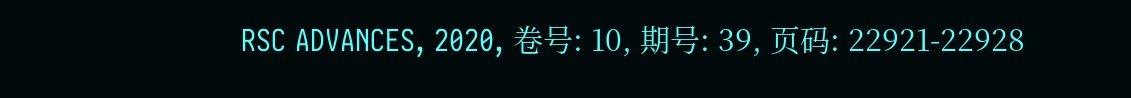RSC ADVANCES, 2020, 卷号: 10, 期号: 39, 页码: 22921-22928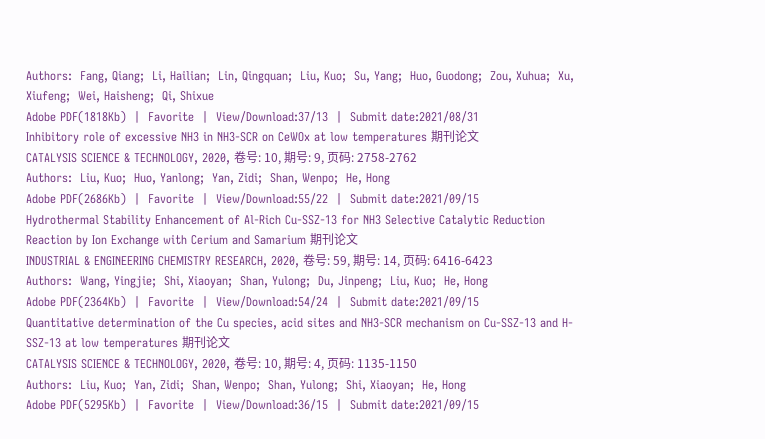Authors:  Fang, Qiang;  Li, Hailian;  Lin, Qingquan;  Liu, Kuo;  Su, Yang;  Huo, Guodong;  Zou, Xuhua;  Xu, Xiufeng;  Wei, Haisheng;  Qi, Shixue
Adobe PDF(1818Kb)  |  Favorite  |  View/Download:37/13  |  Submit date:2021/08/31
Inhibitory role of excessive NH3 in NH3-SCR on CeWOx at low temperatures 期刊论文
CATALYSIS SCIENCE & TECHNOLOGY, 2020, 卷号: 10, 期号: 9, 页码: 2758-2762
Authors:  Liu, Kuo;  Huo, Yanlong;  Yan, Zidi;  Shan, Wenpo;  He, Hong
Adobe PDF(2686Kb)  |  Favorite  |  View/Download:55/22  |  Submit date:2021/09/15
Hydrothermal Stability Enhancement of Al-Rich Cu-SSZ-13 for NH3 Selective Catalytic Reduction Reaction by Ion Exchange with Cerium and Samarium 期刊论文
INDUSTRIAL & ENGINEERING CHEMISTRY RESEARCH, 2020, 卷号: 59, 期号: 14, 页码: 6416-6423
Authors:  Wang, Yingjie;  Shi, Xiaoyan;  Shan, Yulong;  Du, Jinpeng;  Liu, Kuo;  He, Hong
Adobe PDF(2364Kb)  |  Favorite  |  View/Download:54/24  |  Submit date:2021/09/15
Quantitative determination of the Cu species, acid sites and NH3-SCR mechanism on Cu-SSZ-13 and H-SSZ-13 at low temperatures 期刊论文
CATALYSIS SCIENCE & TECHNOLOGY, 2020, 卷号: 10, 期号: 4, 页码: 1135-1150
Authors:  Liu, Kuo;  Yan, Zidi;  Shan, Wenpo;  Shan, Yulong;  Shi, Xiaoyan;  He, Hong
Adobe PDF(5295Kb)  |  Favorite  |  View/Download:36/15  |  Submit date:2021/09/15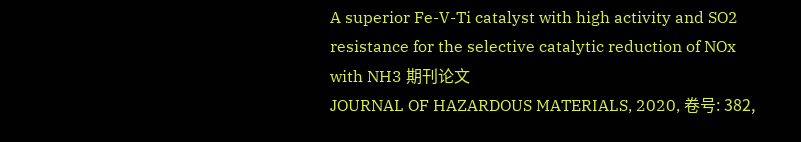A superior Fe-V-Ti catalyst with high activity and SO2 resistance for the selective catalytic reduction of NOx with NH3 期刊论文
JOURNAL OF HAZARDOUS MATERIALS, 2020, 卷号: 382,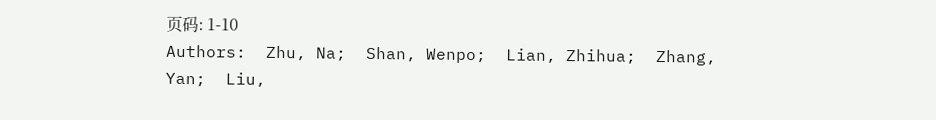页码: 1-10
Authors:  Zhu, Na;  Shan, Wenpo;  Lian, Zhihua;  Zhang, Yan;  Liu,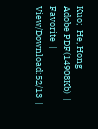Kuo;  He, Hong
Adobe PDF(14908Kb)  |  Favorite  |  View/Download:52/13  |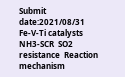Submit date:2021/08/31
Fe-V-Ti catalysts  NH3-SCR  SO2 resistance  Reaction mechanism